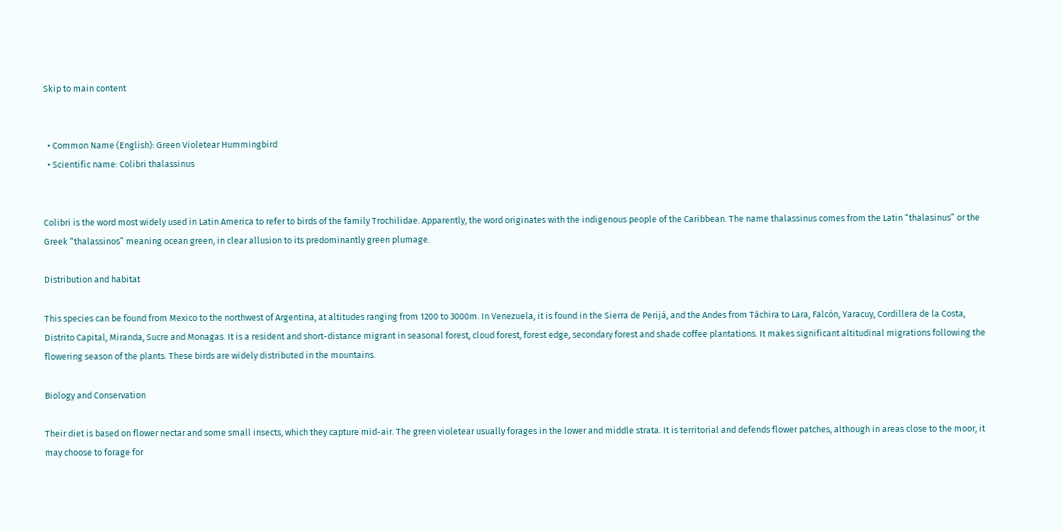Skip to main content


  • Common Name (English): Green Violetear Hummingbird
  • Scientific name: Colibri thalassinus


Colibri is the word most widely used in Latin America to refer to birds of the family Trochilidae. Apparently, the word originates with the indigenous people of the Caribbean. The name thalassinus comes from the Latin “thalasinus” or the Greek “thalassinos” meaning ocean green, in clear allusion to its predominantly green plumage.

Distribution and habitat

This species can be found from Mexico to the northwest of Argentina, at altitudes ranging from 1200 to 3000m. In Venezuela, it is found in the Sierra de Perijá, and the Andes from Táchira to Lara, Falcón, Yaracuy, Cordillera de la Costa, Distrito Capital, Miranda, Sucre and Monagas. It is a resident and short-distance migrant in seasonal forest, cloud forest, forest edge, secondary forest and shade coffee plantations. It makes significant altitudinal migrations following the flowering season of the plants. These birds are widely distributed in the mountains.

Biology and Conservation

Their diet is based on flower nectar and some small insects, which they capture mid-air. The green violetear usually forages in the lower and middle strata. It is territorial and defends flower patches, although in areas close to the moor, it may choose to forage for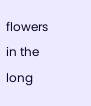flowers in the long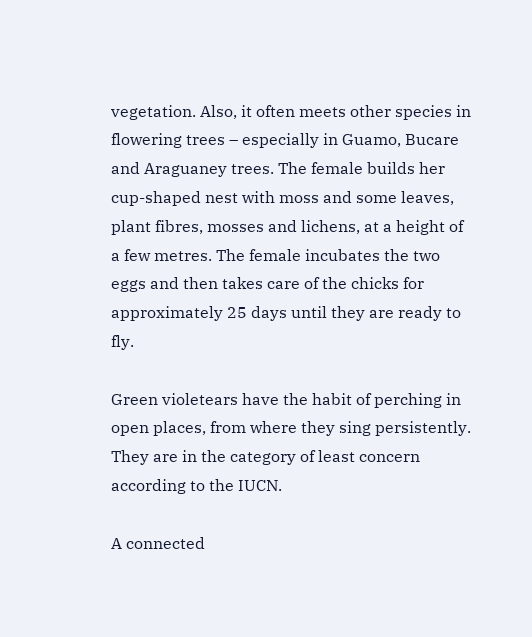vegetation. Also, it often meets other species in flowering trees – especially in Guamo, Bucare and Araguaney trees. The female builds her cup-shaped nest with moss and some leaves, plant fibres, mosses and lichens, at a height of a few metres. The female incubates the two eggs and then takes care of the chicks for approximately 25 days until they are ready to fly.

Green violetears have the habit of perching in open places, from where they sing persistently. They are in the category of least concern according to the IUCN.

A connected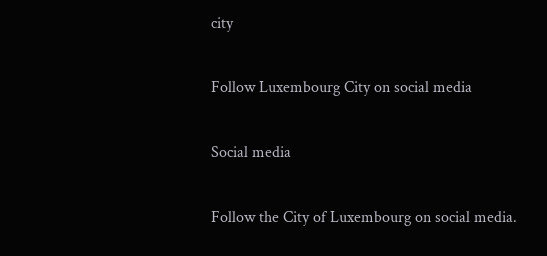city

Follow Luxembourg City on social media

Social media

Follow the City of Luxembourg on social media.